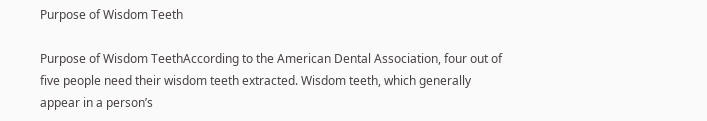Purpose of Wisdom Teeth

Purpose of Wisdom TeethAccording to the American Dental Association, four out of five people need their wisdom teeth extracted. Wisdom teeth, which generally appear in a person’s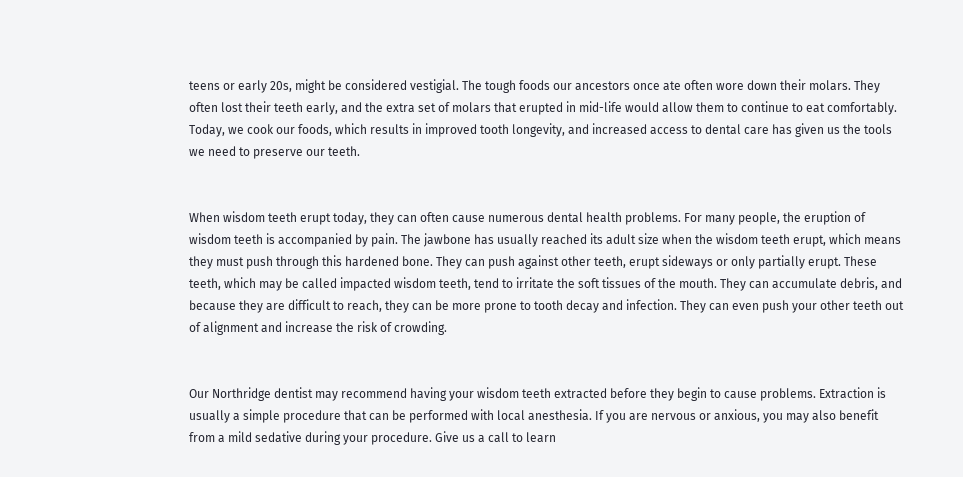teens or early 20s, might be considered vestigial. The tough foods our ancestors once ate often wore down their molars. They often lost their teeth early, and the extra set of molars that erupted in mid-life would allow them to continue to eat comfortably. Today, we cook our foods, which results in improved tooth longevity, and increased access to dental care has given us the tools we need to preserve our teeth.


When wisdom teeth erupt today, they can often cause numerous dental health problems. For many people, the eruption of wisdom teeth is accompanied by pain. The jawbone has usually reached its adult size when the wisdom teeth erupt, which means they must push through this hardened bone. They can push against other teeth, erupt sideways or only partially erupt. These teeth, which may be called impacted wisdom teeth, tend to irritate the soft tissues of the mouth. They can accumulate debris, and because they are difficult to reach, they can be more prone to tooth decay and infection. They can even push your other teeth out of alignment and increase the risk of crowding.


Our Northridge dentist may recommend having your wisdom teeth extracted before they begin to cause problems. Extraction is usually a simple procedure that can be performed with local anesthesia. If you are nervous or anxious, you may also benefit from a mild sedative during your procedure. Give us a call to learn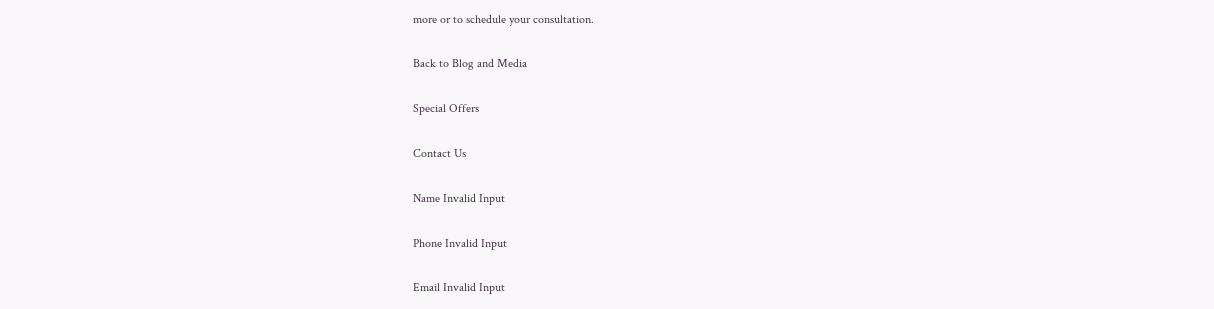more or to schedule your consultation.

Back to Blog and Media

Special Offers

Contact Us

Name Invalid Input

Phone Invalid Input

Email Invalid Input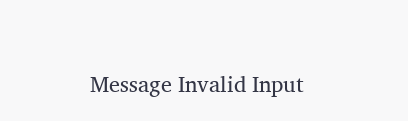Message Invalid Input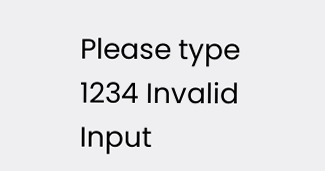Please type 1234 Invalid Input